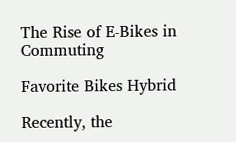The Rise of E-Bikes in Commuting

Favorite Bikes Hybrid

Recently, the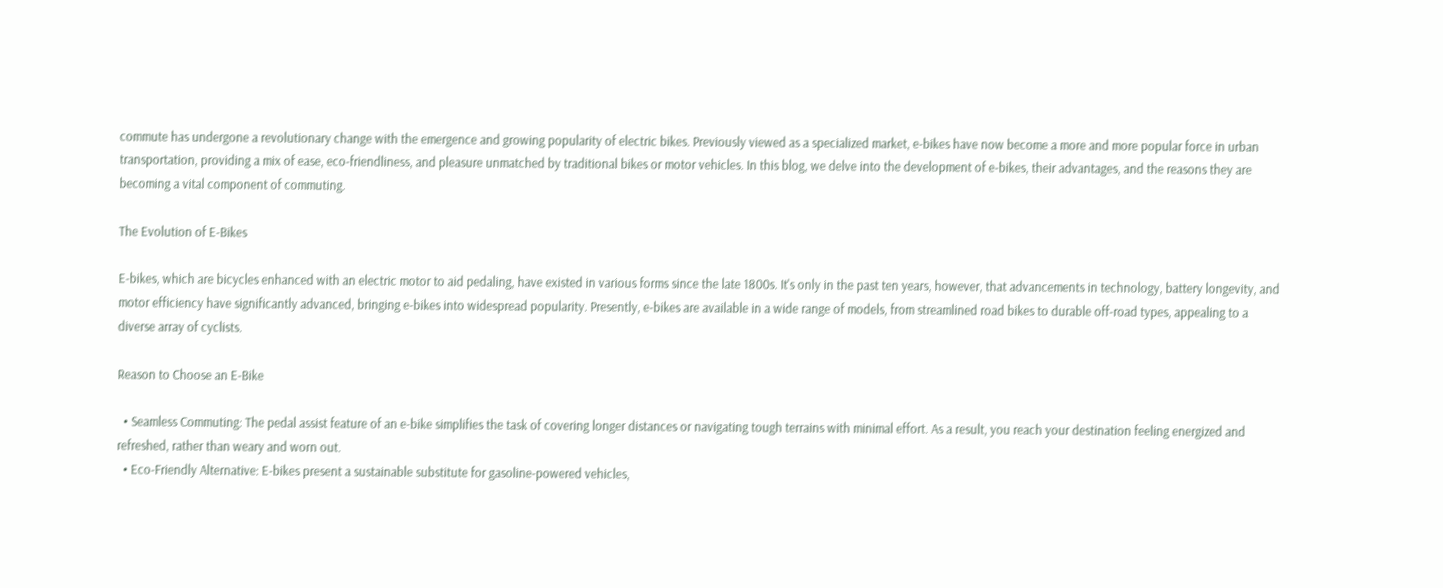commute has undergone a revolutionary change with the emergence and growing popularity of electric bikes. Previously viewed as a specialized market, e-bikes have now become a more and more popular force in urban transportation, providing a mix of ease, eco-friendliness, and pleasure unmatched by traditional bikes or motor vehicles. In this blog, we delve into the development of e-bikes, their advantages, and the reasons they are becoming a vital component of commuting.

The Evolution of E-Bikes

E-bikes, which are bicycles enhanced with an electric motor to aid pedaling, have existed in various forms since the late 1800s. It's only in the past ten years, however, that advancements in technology, battery longevity, and motor efficiency have significantly advanced, bringing e-bikes into widespread popularity. Presently, e-bikes are available in a wide range of models, from streamlined road bikes to durable off-road types, appealing to a diverse array of cyclists.

Reason to Choose an E-Bike

  • Seamless Commuting: The pedal assist feature of an e-bike simplifies the task of covering longer distances or navigating tough terrains with minimal effort. As a result, you reach your destination feeling energized and refreshed, rather than weary and worn out.
  • Eco-Friendly Alternative: E-bikes present a sustainable substitute for gasoline-powered vehicles,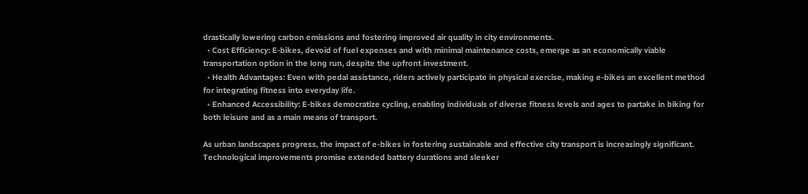drastically lowering carbon emissions and fostering improved air quality in city environments.
  • Cost Efficiency: E-bikes, devoid of fuel expenses and with minimal maintenance costs, emerge as an economically viable transportation option in the long run, despite the upfront investment.
  • Health Advantages: Even with pedal assistance, riders actively participate in physical exercise, making e-bikes an excellent method for integrating fitness into everyday life.
  • Enhanced Accessibility: E-bikes democratize cycling, enabling individuals of diverse fitness levels and ages to partake in biking for both leisure and as a main means of transport.

As urban landscapes progress, the impact of e-bikes in fostering sustainable and effective city transport is increasingly significant. Technological improvements promise extended battery durations and sleeker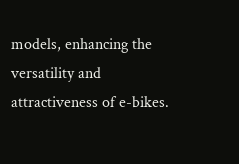models, enhancing the versatility and attractiveness of e-bikes.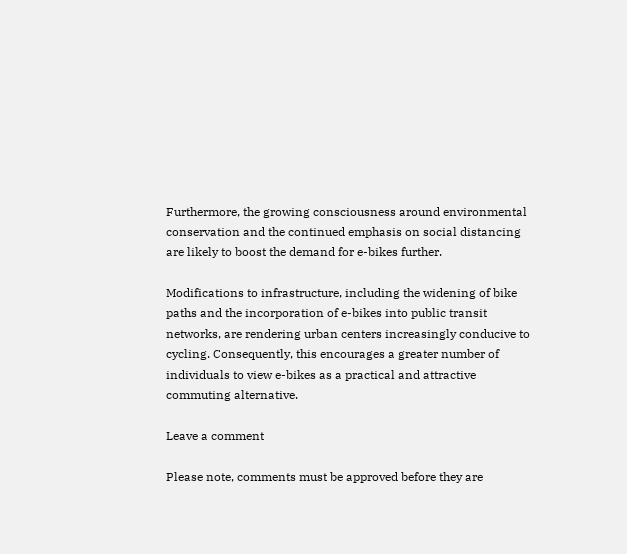Furthermore, the growing consciousness around environmental conservation and the continued emphasis on social distancing are likely to boost the demand for e-bikes further.

Modifications to infrastructure, including the widening of bike paths and the incorporation of e-bikes into public transit networks, are rendering urban centers increasingly conducive to cycling. Consequently, this encourages a greater number of individuals to view e-bikes as a practical and attractive commuting alternative.

Leave a comment

Please note, comments must be approved before they are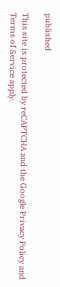published

This site is protected by reCAPTCHA and the Google Privacy Policy and Terms of Service apply.